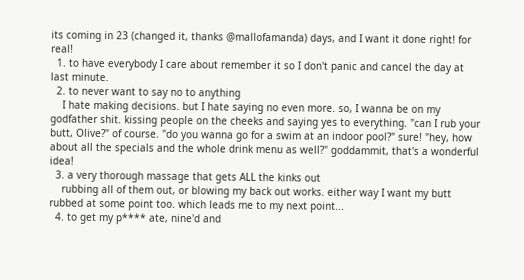its coming in 23 (changed it, thanks @mallofamanda) days, and I want it done right! for real!
  1. to have everybody I care about remember it so I don't panic and cancel the day at last minute.
  2. to never want to say no to anything
    I hate making decisions. but I hate saying no even more. so, I wanna be on my godfather shit. kissing people on the cheeks and saying yes to everything. "can I rub your butt, Olive?" of course. "do you wanna go for a swim at an indoor pool?" sure! "hey, how about all the specials and the whole drink menu as well?" goddammit, that's a wonderful idea!
  3. a very thorough massage that gets ALL the kinks out
    rubbing all of them out, or blowing my back out works. either way I want my butt rubbed at some point too. which leads me to my next point...
  4. to get my p**** ate, nine'd and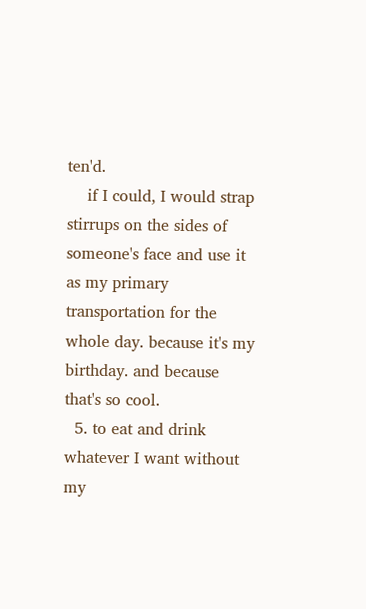ten'd.
    if I could, I would strap stirrups on the sides of someone's face and use it as my primary transportation for the whole day. because it's my birthday. and because that's so cool.
  5. to eat and drink whatever I want without my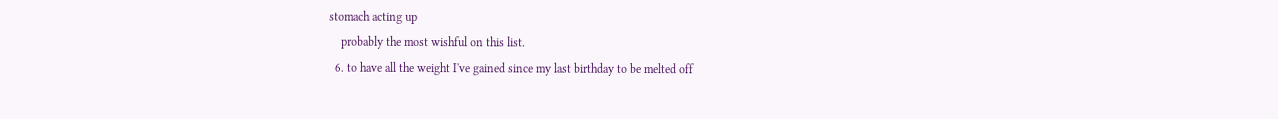stomach acting up
    probably the most wishful on this list.
  6. to have all the weight I've gained since my last birthday to be melted off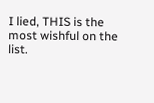I lied, THIS is the most wishful on the list.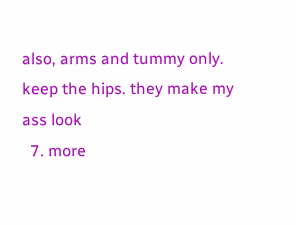also, arms and tummy only. keep the hips. they make my ass look
  7. more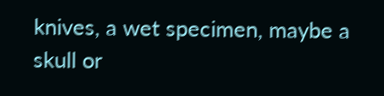knives, a wet specimen, maybe a skull or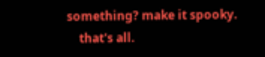something? make it spooky.
    that's all.